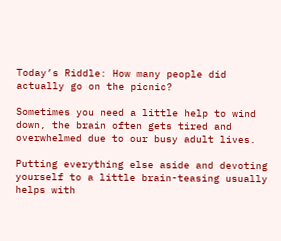Today’s Riddle: How many people did actually go on the picnic?

Sometimes you need a little help to wind down, the brain often gets tired and overwhelmed due to our busy adult lives.

Putting everything else aside and devoting yourself to a little brain-teasing usually helps with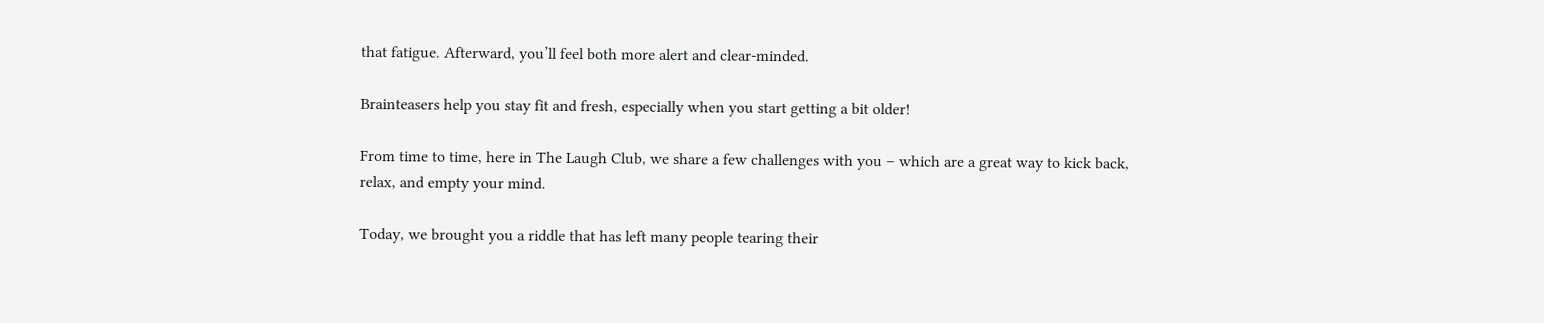that fatigue. Afterward, you’ll feel both more alert and clear-minded.

Brainteasers help you stay fit and fresh, especially when you start getting a bit older!

From time to time, here in The Laugh Club, we share a few challenges with you – which are a great way to kick back, relax, and empty your mind.

Today, we brought you a riddle that has left many people tearing their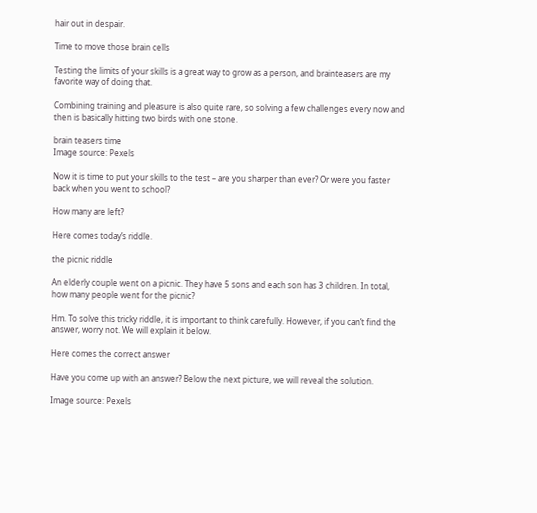hair out in despair.

Time to move those brain cells

Testing the limits of your skills is a great way to grow as a person, and brainteasers are my favorite way of doing that.

Combining training and pleasure is also quite rare, so solving a few challenges every now and then is basically hitting two birds with one stone.

brain teasers time
Image source: Pexels

Now it is time to put your skills to the test – are you sharper than ever? Or were you faster back when you went to school?

How many are left?

Here comes today’s riddle.

the picnic riddle

An elderly couple went on a picnic. They have 5 sons and each son has 3 children. In total, how many people went for the picnic?

Hm. To solve this tricky riddle, it is important to think carefully. However, if you can’t find the answer, worry not. We will explain it below.

Here comes the correct answer

Have you come up with an answer? Below the next picture, we will reveal the solution.

Image source: Pexels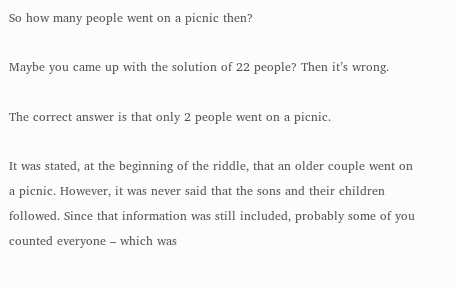So how many people went on a picnic then?

Maybe you came up with the solution of 22 people? Then it’s wrong.

The correct answer is that only 2 people went on a picnic.

It was stated, at the beginning of the riddle, that an older couple went on a picnic. However, it was never said that the sons and their children followed. Since that information was still included, probably some of you counted everyone – which was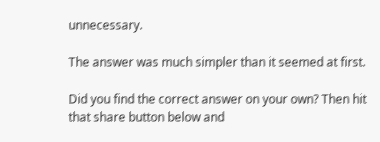unnecessary.

The answer was much simpler than it seemed at first.

Did you find the correct answer on your own? Then hit that share button below and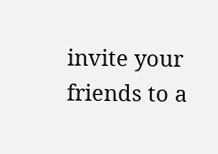invite your friends to a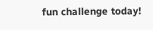fun challenge today!